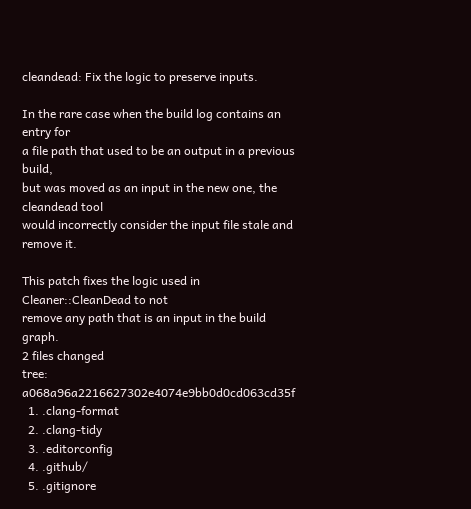cleandead: Fix the logic to preserve inputs.

In the rare case when the build log contains an entry for
a file path that used to be an output in a previous build,
but was moved as an input in the new one, the cleandead tool
would incorrectly consider the input file stale and remove it.

This patch fixes the logic used in Cleaner::CleanDead to not
remove any path that is an input in the build graph.
2 files changed
tree: a068a96a2216627302e4074e9bb0d0cd063cd35f
  1. .clang-format
  2. .clang-tidy
  3. .editorconfig
  4. .github/
  5. .gitignore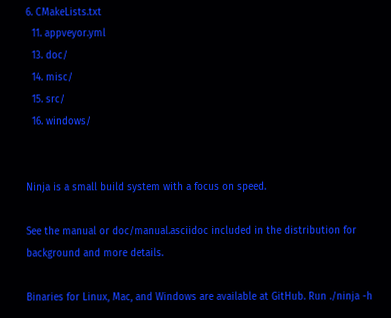6. CMakeLists.txt
  11. appveyor.yml
  13. doc/
  14. misc/
  15. src/
  16. windows/


Ninja is a small build system with a focus on speed.

See the manual or doc/manual.asciidoc included in the distribution for background and more details.

Binaries for Linux, Mac, and Windows are available at GitHub. Run ./ninja -h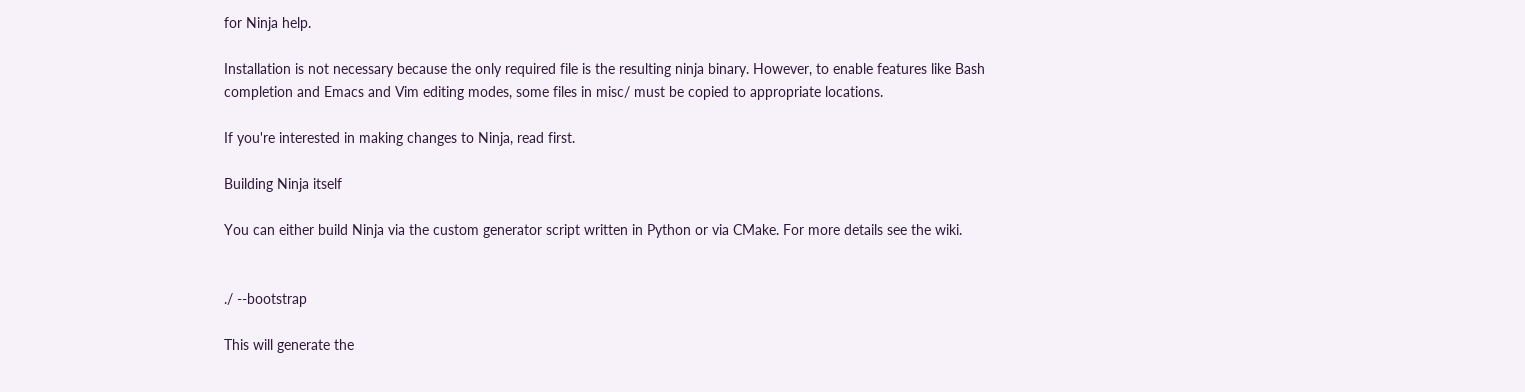for Ninja help.

Installation is not necessary because the only required file is the resulting ninja binary. However, to enable features like Bash completion and Emacs and Vim editing modes, some files in misc/ must be copied to appropriate locations.

If you're interested in making changes to Ninja, read first.

Building Ninja itself

You can either build Ninja via the custom generator script written in Python or via CMake. For more details see the wiki.


./ --bootstrap

This will generate the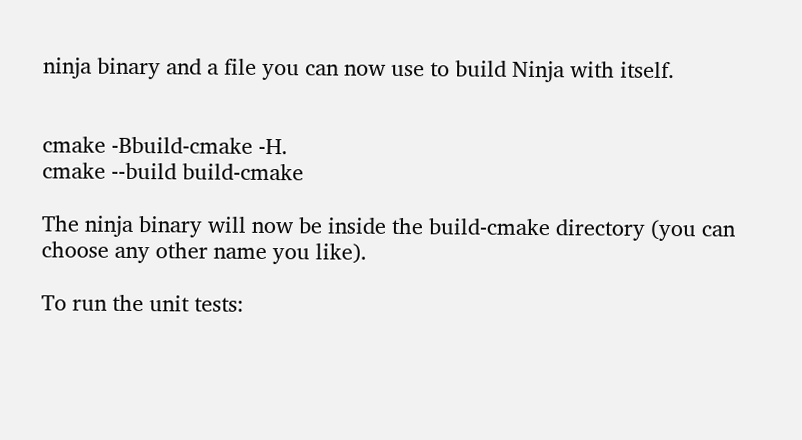ninja binary and a file you can now use to build Ninja with itself.


cmake -Bbuild-cmake -H.
cmake --build build-cmake

The ninja binary will now be inside the build-cmake directory (you can choose any other name you like).

To run the unit tests: